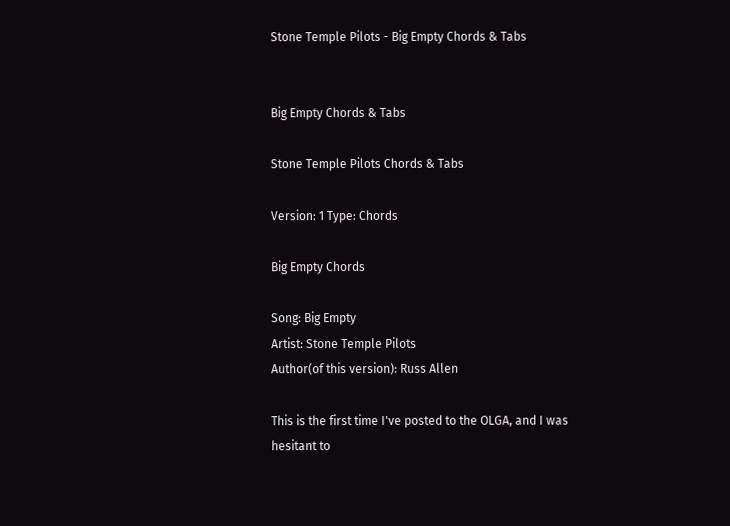Stone Temple Pilots - Big Empty Chords & Tabs


Big Empty Chords & Tabs

Stone Temple Pilots Chords & Tabs

Version: 1 Type: Chords

Big Empty Chords

Song: Big Empty
Artist: Stone Temple Pilots
Author(of this version): Russ Allen

This is the first time I've posted to the OLGA, and I was hesitant to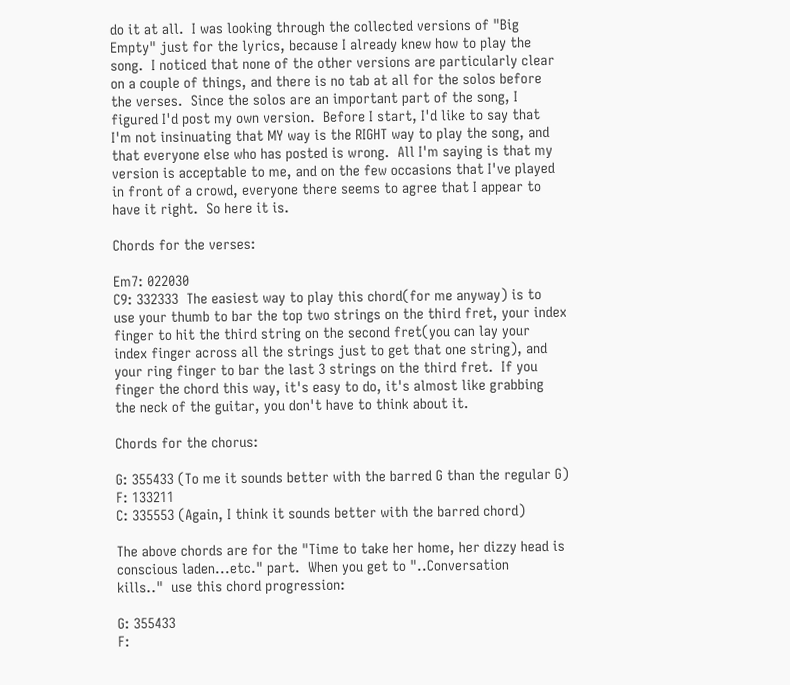do it at all.  I was looking through the collected versions of "Big
Empty" just for the lyrics, because I already knew how to play the
song.  I noticed that none of the other versions are particularly clear
on a couple of things, and there is no tab at all for the solos before
the verses.  Since the solos are an important part of the song, I
figured I'd post my own version.  Before I start, I'd like to say that
I'm not insinuating that MY way is the RIGHT way to play the song, and
that everyone else who has posted is wrong.  All I'm saying is that my
version is acceptable to me, and on the few occasions that I've played
in front of a crowd, everyone there seems to agree that I appear to
have it right.  So here it is.

Chords for the verses:

Em7: 022030
C9: 332333  The easiest way to play this chord(for me anyway) is to
use your thumb to bar the top two strings on the third fret, your index
finger to hit the third string on the second fret(you can lay your
index finger across all the strings just to get that one string), and
your ring finger to bar the last 3 strings on the third fret.  If you
finger the chord this way, it's easy to do, it's almost like grabbing
the neck of the guitar, you don't have to think about it.

Chords for the chorus:

G: 355433 (To me it sounds better with the barred G than the regular G)
F: 133211
C: 335553 (Again, I think it sounds better with the barred chord)

The above chords are for the "Time to take her home, her dizzy head is
conscious laden...etc." part.  When you get to "..Conversation
kills.."  use this chord progression:

G: 355433
F: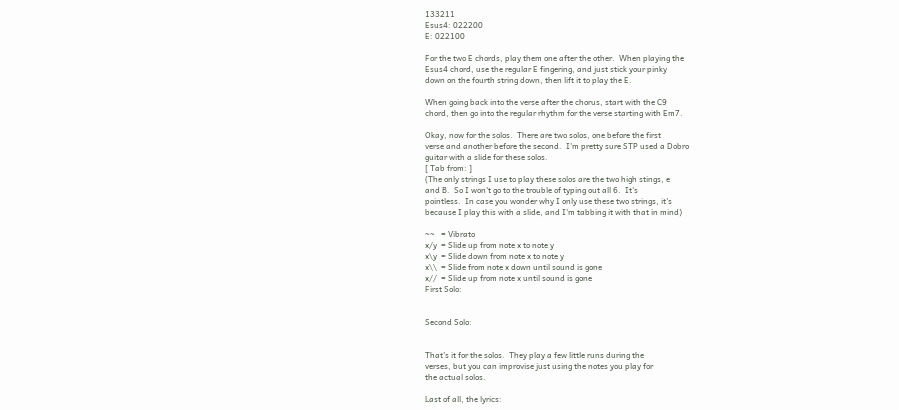133211
Esus4: 022200
E: 022100

For the two E chords, play them one after the other.  When playing the
Esus4 chord, use the regular E fingering, and just stick your pinky
down on the fourth string down, then lift it to play the E.

When going back into the verse after the chorus, start with the C9
chord, then go into the regular rhythm for the verse starting with Em7.

Okay, now for the solos.  There are two solos, one before the first
verse and another before the second.  I'm pretty sure STP used a Dobro
guitar with a slide for these solos.
[ Tab from: ]
(The only strings I use to play these solos are the two high stings, e
and B.  So I won't go to the trouble of typing out all 6.  It's
pointless.  In case you wonder why I only use these two strings, it's
because I play this with a slide, and I'm tabbing it with that in mind)

~~   = Vibrato
x/y  = Slide up from note x to note y
x\y  = Slide down from note x to note y
x\\  = Slide from note x down until sound is gone
x//  = Slide up from note x until sound is gone
First Solo:


Second Solo:


That's it for the solos.  They play a few little runs during the
verses, but you can improvise just using the notes you play for
the actual solos.

Last of all, the lyrics: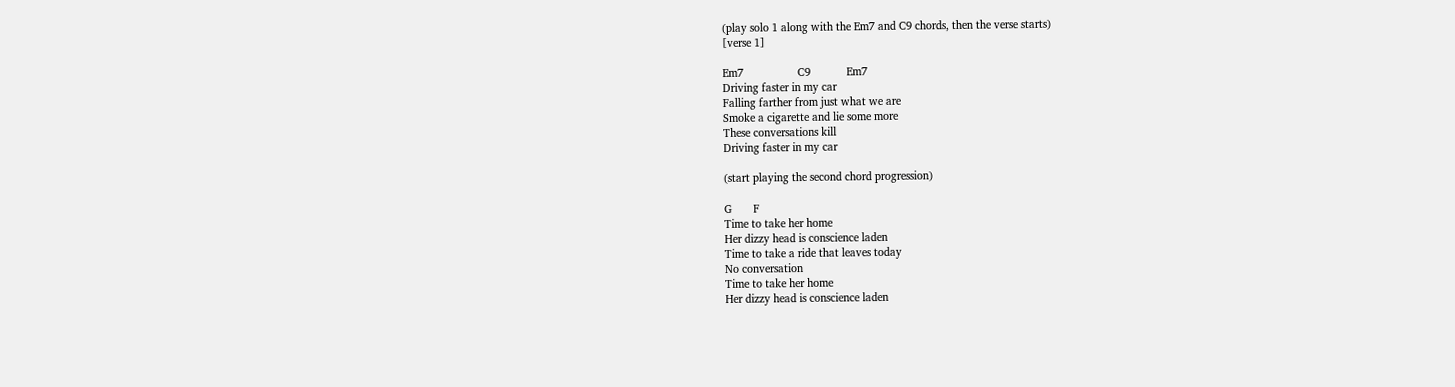(play solo 1 along with the Em7 and C9 chords, then the verse starts)
[verse 1]

Em7                  C9            Em7
Driving faster in my car
Falling farther from just what we are
Smoke a cigarette and lie some more
These conversations kill
Driving faster in my car

(start playing the second chord progression)

G       F
Time to take her home
Her dizzy head is conscience laden
Time to take a ride that leaves today
No conversation
Time to take her home
Her dizzy head is conscience laden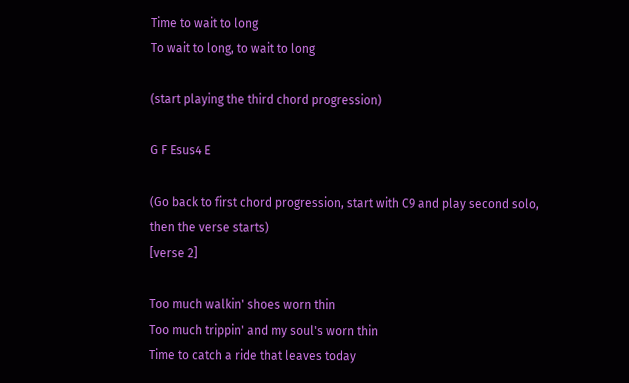Time to wait to long
To wait to long, to wait to long

(start playing the third chord progression)

G F Esus4 E

(Go back to first chord progression, start with C9 and play second solo,
then the verse starts)
[verse 2]

Too much walkin' shoes worn thin
Too much trippin' and my soul's worn thin
Time to catch a ride that leaves today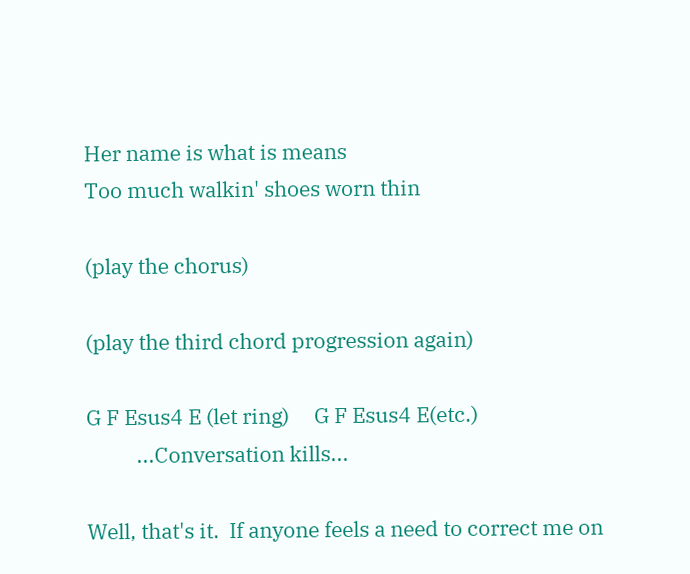Her name is what is means
Too much walkin' shoes worn thin

(play the chorus)

(play the third chord progression again)

G F Esus4 E (let ring)     G F Esus4 E(etc.)
          ...Conversation kills...

Well, that's it.  If anyone feels a need to correct me on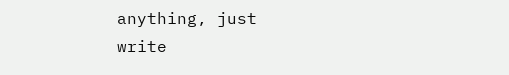anything, just
write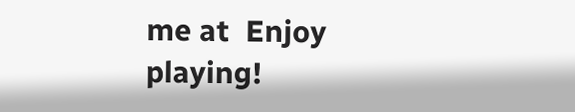me at  Enjoy playing!